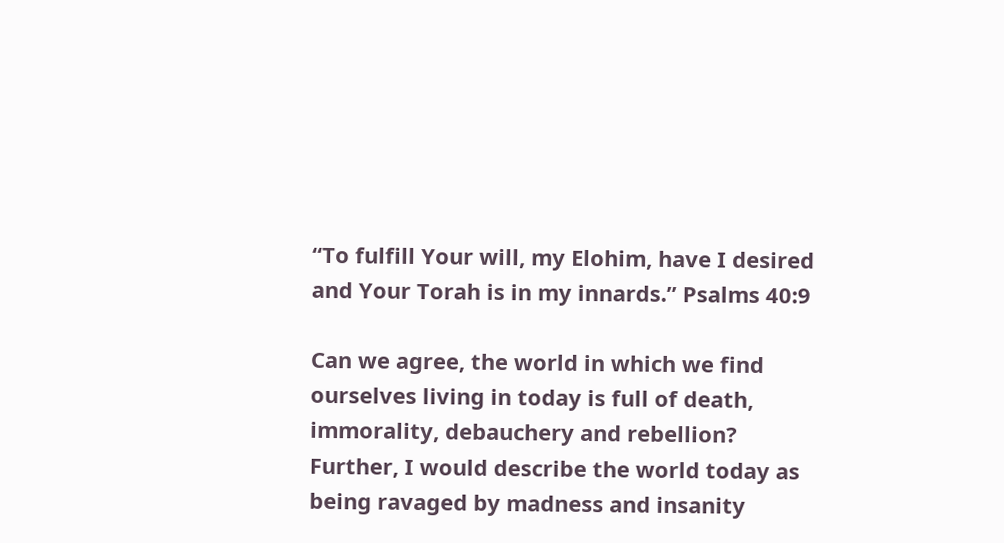“To fulfill Your will, my Elohim, have I desired and Your Torah is in my innards.” Psalms 40:9

Can we agree, the world in which we find ourselves living in today is full of death, immorality, debauchery and rebellion? Further, I would describe the world today as being ravaged by madness and insanity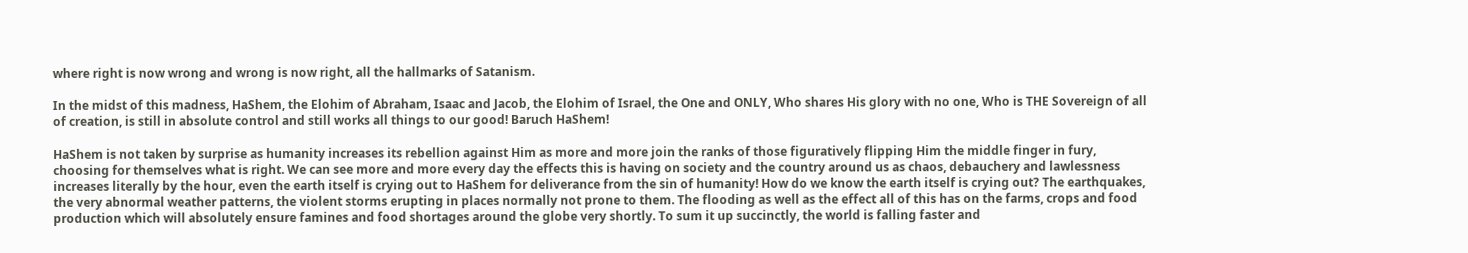where right is now wrong and wrong is now right, all the hallmarks of Satanism.

In the midst of this madness, HaShem, the Elohim of Abraham, Isaac and Jacob, the Elohim of Israel, the One and ONLY, Who shares His glory with no one, Who is THE Sovereign of all of creation, is still in absolute control and still works all things to our good! Baruch HaShem!

HaShem is not taken by surprise as humanity increases its rebellion against Him as more and more join the ranks of those figuratively flipping Him the middle finger in fury, choosing for themselves what is right. We can see more and more every day the effects this is having on society and the country around us as chaos, debauchery and lawlessness increases literally by the hour, even the earth itself is crying out to HaShem for deliverance from the sin of humanity! How do we know the earth itself is crying out? The earthquakes, the very abnormal weather patterns, the violent storms erupting in places normally not prone to them. The flooding as well as the effect all of this has on the farms, crops and food production which will absolutely ensure famines and food shortages around the globe very shortly. To sum it up succinctly, the world is falling faster and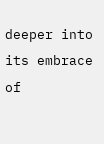deeper into its embrace of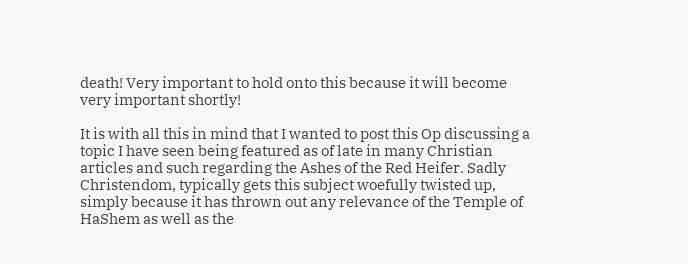death! Very important to hold onto this because it will become very important shortly!

It is with all this in mind that I wanted to post this Op discussing a topic I have seen being featured as of late in many Christian articles and such regarding the Ashes of the Red Heifer. Sadly Christendom, typically gets this subject woefully twisted up, simply because it has thrown out any relevance of the Temple of HaShem as well as the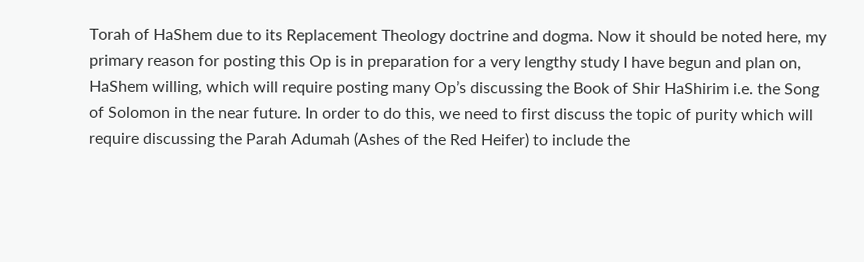Torah of HaShem due to its Replacement Theology doctrine and dogma. Now it should be noted here, my primary reason for posting this Op is in preparation for a very lengthy study I have begun and plan on, HaShem willing, which will require posting many Op’s discussing the Book of Shir HaShirim i.e. the Song of Solomon in the near future. In order to do this, we need to first discuss the topic of purity which will require discussing the Parah Adumah (Ashes of the Red Heifer) to include the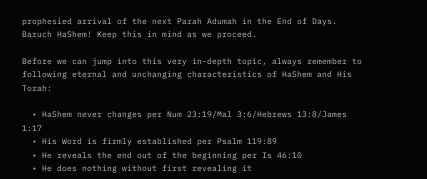prophesied arrival of the next Parah Adumah in the End of Days. Baruch HaShem! Keep this in mind as we proceed.

Before we can jump into this very in-depth topic, always remember to following eternal and unchanging characteristics of HaShem and His Torah:

  • HaShem never changes per Num 23:19/Mal 3:6/Hebrews 13:8/James 1:17
  • His Word is firmly established per Psalm 119:89
  • He reveals the end out of the beginning per Is 46:10
  • He does nothing without first revealing it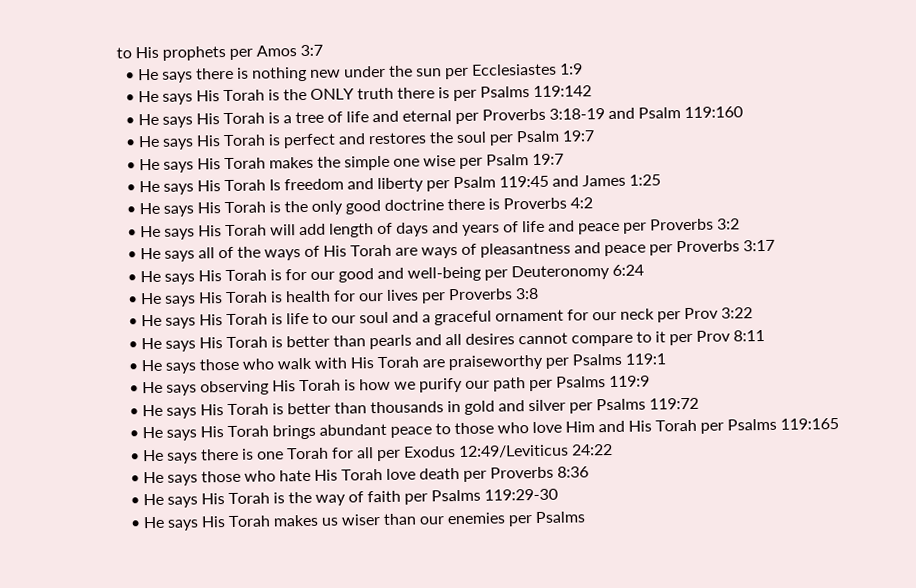to His prophets per Amos 3:7
  • He says there is nothing new under the sun per Ecclesiastes 1:9
  • He says His Torah is the ONLY truth there is per Psalms 119:142
  • He says His Torah is a tree of life and eternal per Proverbs 3:18-19 and Psalm 119:160
  • He says His Torah is perfect and restores the soul per Psalm 19:7
  • He says His Torah makes the simple one wise per Psalm 19:7
  • He says His Torah Is freedom and liberty per Psalm 119:45 and James 1:25
  • He says His Torah is the only good doctrine there is Proverbs 4:2
  • He says His Torah will add length of days and years of life and peace per Proverbs 3:2
  • He says all of the ways of His Torah are ways of pleasantness and peace per Proverbs 3:17
  • He says His Torah is for our good and well-being per Deuteronomy 6:24
  • He says His Torah is health for our lives per Proverbs 3:8
  • He says His Torah is life to our soul and a graceful ornament for our neck per Prov 3:22
  • He says His Torah is better than pearls and all desires cannot compare to it per Prov 8:11
  • He says those who walk with His Torah are praiseworthy per Psalms 119:1
  • He says observing His Torah is how we purify our path per Psalms 119:9
  • He says His Torah is better than thousands in gold and silver per Psalms 119:72
  • He says His Torah brings abundant peace to those who love Him and His Torah per Psalms 119:165
  • He says there is one Torah for all per Exodus 12:49/Leviticus 24:22
  • He says those who hate His Torah love death per Proverbs 8:36
  • He says His Torah is the way of faith per Psalms 119:29-30
  • He says His Torah makes us wiser than our enemies per Psalms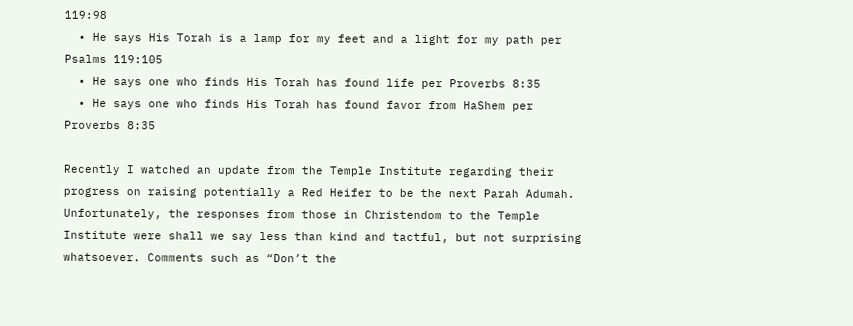119:98
  • He says His Torah is a lamp for my feet and a light for my path per Psalms 119:105
  • He says one who finds His Torah has found life per Proverbs 8:35
  • He says one who finds His Torah has found favor from HaShem per Proverbs 8:35

Recently I watched an update from the Temple Institute regarding their progress on raising potentially a Red Heifer to be the next Parah Adumah. Unfortunately, the responses from those in Christendom to the Temple Institute were shall we say less than kind and tactful, but not surprising whatsoever. Comments such as “Don’t the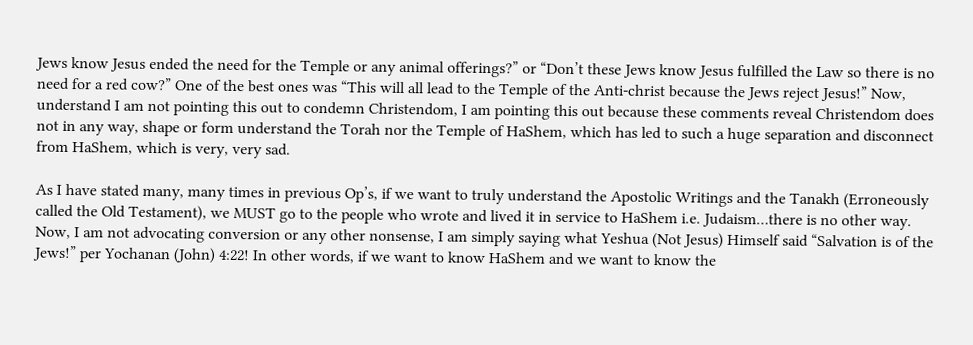Jews know Jesus ended the need for the Temple or any animal offerings?” or “Don’t these Jews know Jesus fulfilled the Law so there is no need for a red cow?” One of the best ones was “This will all lead to the Temple of the Anti-christ because the Jews reject Jesus!” Now, understand I am not pointing this out to condemn Christendom, I am pointing this out because these comments reveal Christendom does not in any way, shape or form understand the Torah nor the Temple of HaShem, which has led to such a huge separation and disconnect from HaShem, which is very, very sad.

As I have stated many, many times in previous Op’s, if we want to truly understand the Apostolic Writings and the Tanakh (Erroneously called the Old Testament), we MUST go to the people who wrote and lived it in service to HaShem i.e. Judaism…there is no other way. Now, I am not advocating conversion or any other nonsense, I am simply saying what Yeshua (Not Jesus) Himself said “Salvation is of the Jews!” per Yochanan (John) 4:22! In other words, if we want to know HaShem and we want to know the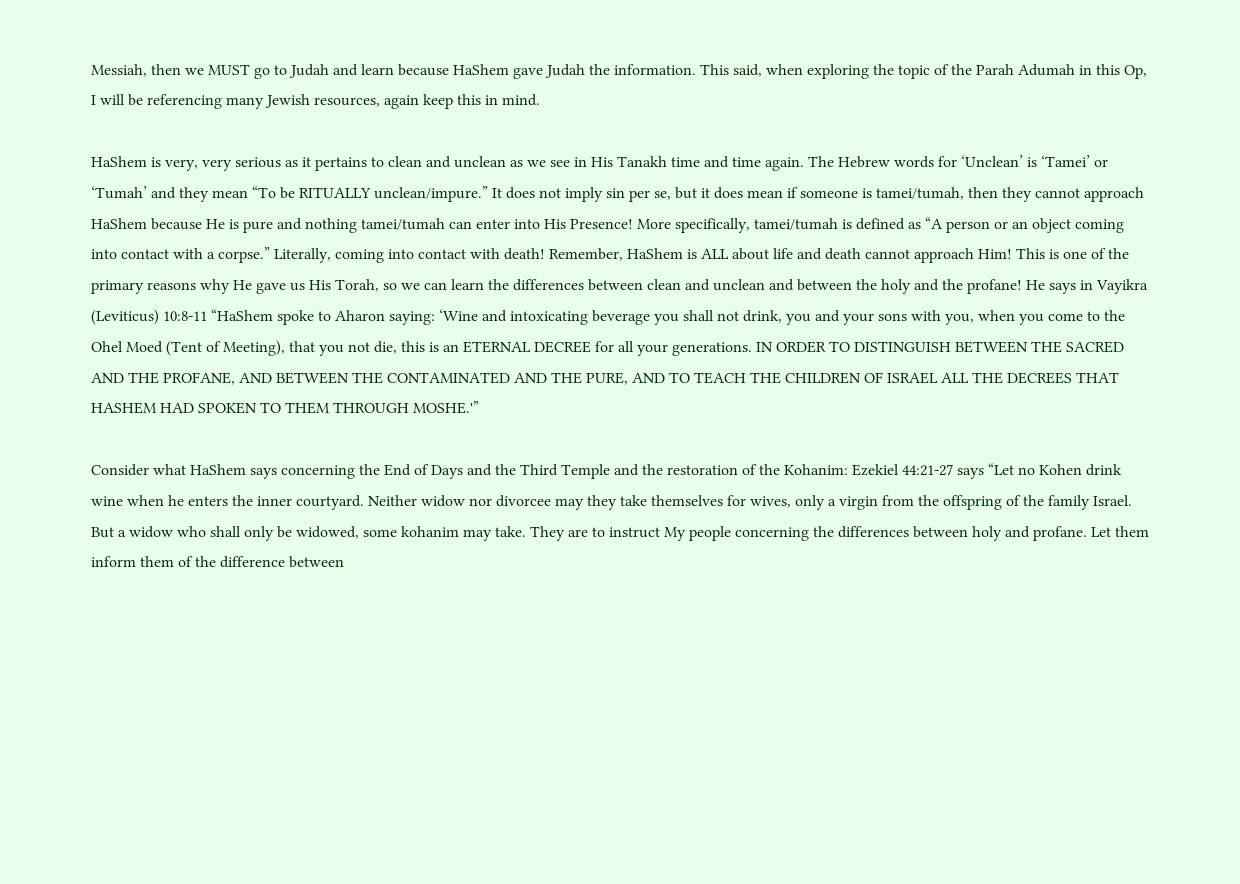Messiah, then we MUST go to Judah and learn because HaShem gave Judah the information. This said, when exploring the topic of the Parah Adumah in this Op, I will be referencing many Jewish resources, again keep this in mind.

HaShem is very, very serious as it pertains to clean and unclean as we see in His Tanakh time and time again. The Hebrew words for ‘Unclean’ is ‘Tamei’ or ‘Tumah’ and they mean “To be RITUALLY unclean/impure.” It does not imply sin per se, but it does mean if someone is tamei/tumah, then they cannot approach HaShem because He is pure and nothing tamei/tumah can enter into His Presence! More specifically, tamei/tumah is defined as “A person or an object coming into contact with a corpse.” Literally, coming into contact with death! Remember, HaShem is ALL about life and death cannot approach Him! This is one of the primary reasons why He gave us His Torah, so we can learn the differences between clean and unclean and between the holy and the profane! He says in Vayikra (Leviticus) 10:8-11 “HaShem spoke to Aharon saying: ‘Wine and intoxicating beverage you shall not drink, you and your sons with you, when you come to the Ohel Moed (Tent of Meeting), that you not die, this is an ETERNAL DECREE for all your generations. IN ORDER TO DISTINGUISH BETWEEN THE SACRED AND THE PROFANE, AND BETWEEN THE CONTAMINATED AND THE PURE, AND TO TEACH THE CHILDREN OF ISRAEL ALL THE DECREES THAT HASHEM HAD SPOKEN TO THEM THROUGH MOSHE.'”

Consider what HaShem says concerning the End of Days and the Third Temple and the restoration of the Kohanim: Ezekiel 44:21-27 says “Let no Kohen drink wine when he enters the inner courtyard. Neither widow nor divorcee may they take themselves for wives, only a virgin from the offspring of the family Israel. But a widow who shall only be widowed, some kohanim may take. They are to instruct My people concerning the differences between holy and profane. Let them inform them of the difference between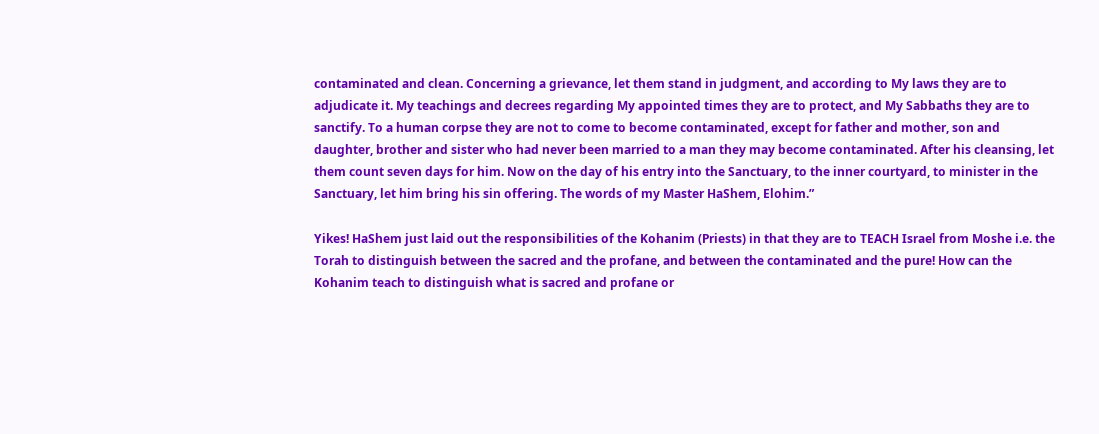contaminated and clean. Concerning a grievance, let them stand in judgment, and according to My laws they are to adjudicate it. My teachings and decrees regarding My appointed times they are to protect, and My Sabbaths they are to sanctify. To a human corpse they are not to come to become contaminated, except for father and mother, son and daughter, brother and sister who had never been married to a man they may become contaminated. After his cleansing, let them count seven days for him. Now on the day of his entry into the Sanctuary, to the inner courtyard, to minister in the Sanctuary, let him bring his sin offering. The words of my Master HaShem, Elohim.”

Yikes! HaShem just laid out the responsibilities of the Kohanim (Priests) in that they are to TEACH Israel from Moshe i.e. the Torah to distinguish between the sacred and the profane, and between the contaminated and the pure! How can the Kohanim teach to distinguish what is sacred and profane or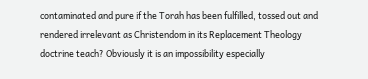contaminated and pure if the Torah has been fulfilled, tossed out and rendered irrelevant as Christendom in its Replacement Theology doctrine teach? Obviously it is an impossibility especially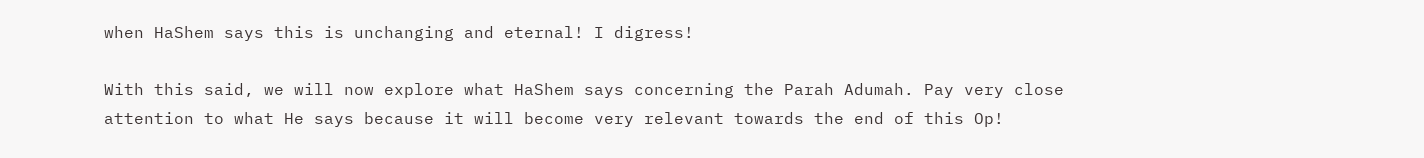when HaShem says this is unchanging and eternal! I digress!

With this said, we will now explore what HaShem says concerning the Parah Adumah. Pay very close attention to what He says because it will become very relevant towards the end of this Op!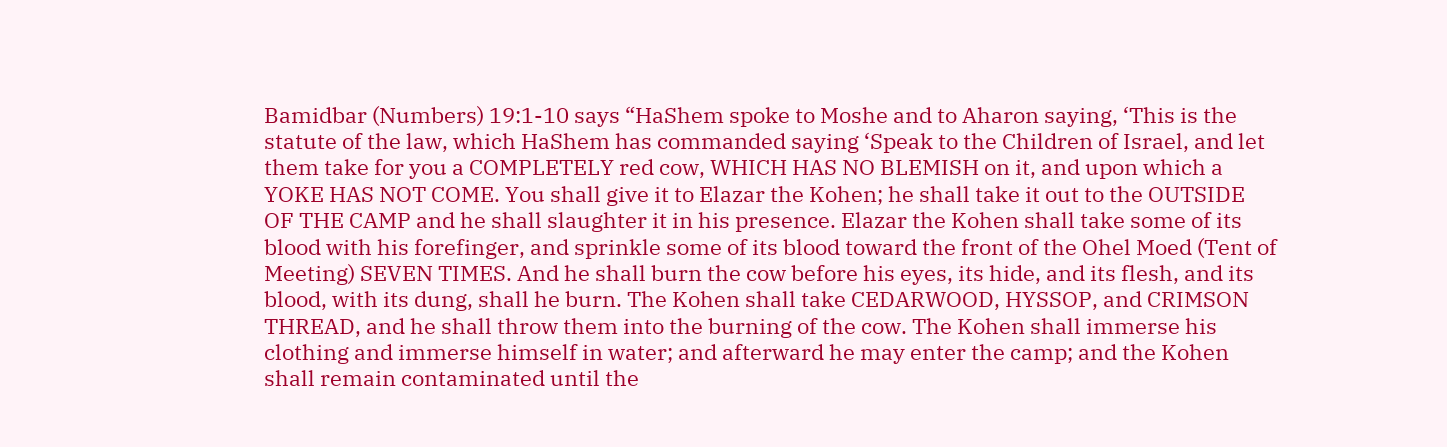Bamidbar (Numbers) 19:1-10 says “HaShem spoke to Moshe and to Aharon saying, ‘This is the statute of the law, which HaShem has commanded saying ‘Speak to the Children of Israel, and let them take for you a COMPLETELY red cow, WHICH HAS NO BLEMISH on it, and upon which a YOKE HAS NOT COME. You shall give it to Elazar the Kohen; he shall take it out to the OUTSIDE OF THE CAMP and he shall slaughter it in his presence. Elazar the Kohen shall take some of its blood with his forefinger, and sprinkle some of its blood toward the front of the Ohel Moed (Tent of Meeting) SEVEN TIMES. And he shall burn the cow before his eyes, its hide, and its flesh, and its blood, with its dung, shall he burn. The Kohen shall take CEDARWOOD, HYSSOP, and CRIMSON THREAD, and he shall throw them into the burning of the cow. The Kohen shall immerse his clothing and immerse himself in water; and afterward he may enter the camp; and the Kohen shall remain contaminated until the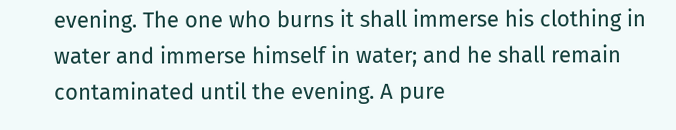evening. The one who burns it shall immerse his clothing in water and immerse himself in water; and he shall remain contaminated until the evening. A pure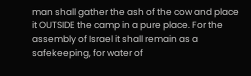man shall gather the ash of the cow and place it OUTSIDE the camp in a pure place. For the assembly of Israel it shall remain as a safekeeping, for water of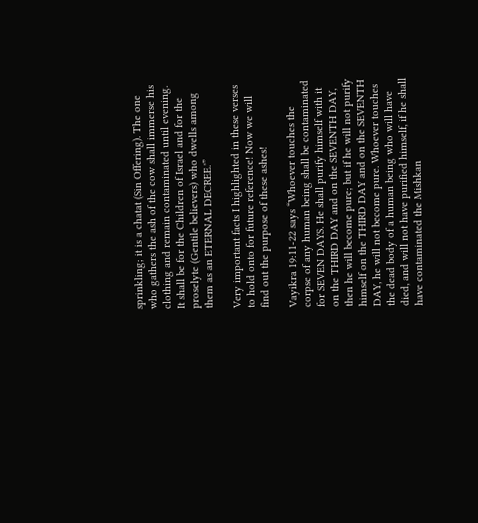sprinkling; it is a chatat (Sin Offering). The one who gathers the ash of the cow shall immerse his clothing and remain contaminated until evening. It shall be for the Children of Israel and for the proselyte (Gentile believers) who dwells among them as an ETERNAL DECREE.'”

Very important facts I highlighted in these verses to hold onto for future reference! Now we will find out the purpose of these ashes!

Vayikra 19:11-22 says “Whoever touches the corpse of any human being shall be contaminated for SEVEN DAYS. He shall purify himself with it on the THIRD DAY and on the SEVENTH DAY, then he will become pure; but if he will not purify himself on the THIRD DAY and on the SEVENTH DAY, he will not become pure. Whoever touches the dead body of a human being who will have died, and will not have purified himself, if he shall have contaminated the Mishkan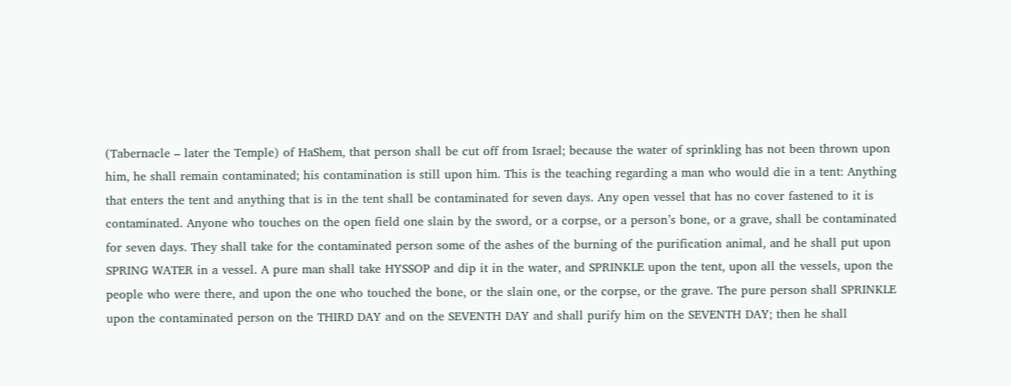(Tabernacle – later the Temple) of HaShem, that person shall be cut off from Israel; because the water of sprinkling has not been thrown upon him, he shall remain contaminated; his contamination is still upon him. This is the teaching regarding a man who would die in a tent: Anything that enters the tent and anything that is in the tent shall be contaminated for seven days. Any open vessel that has no cover fastened to it is contaminated. Anyone who touches on the open field one slain by the sword, or a corpse, or a person’s bone, or a grave, shall be contaminated for seven days. They shall take for the contaminated person some of the ashes of the burning of the purification animal, and he shall put upon SPRING WATER in a vessel. A pure man shall take HYSSOP and dip it in the water, and SPRINKLE upon the tent, upon all the vessels, upon the people who were there, and upon the one who touched the bone, or the slain one, or the corpse, or the grave. The pure person shall SPRINKLE upon the contaminated person on the THIRD DAY and on the SEVENTH DAY and shall purify him on the SEVENTH DAY; then he shall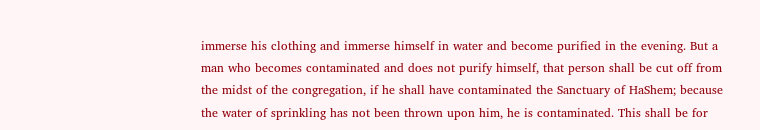immerse his clothing and immerse himself in water and become purified in the evening. But a man who becomes contaminated and does not purify himself, that person shall be cut off from the midst of the congregation, if he shall have contaminated the Sanctuary of HaShem; because the water of sprinkling has not been thrown upon him, he is contaminated. This shall be for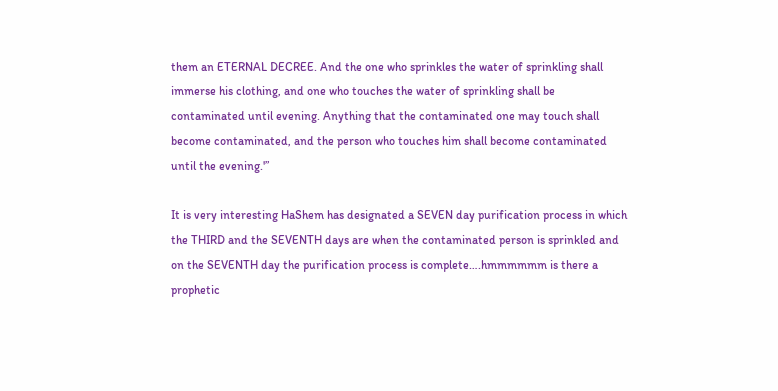them an ETERNAL DECREE. And the one who sprinkles the water of sprinkling shall immerse his clothing, and one who touches the water of sprinkling shall be contaminated until evening. Anything that the contaminated one may touch shall become contaminated, and the person who touches him shall become contaminated until the evening.'”

It is very interesting HaShem has designated a SEVEN day purification process in which the THIRD and the SEVENTH days are when the contaminated person is sprinkled and on the SEVENTH day the purification process is complete….hmmmmmm is there a prophetic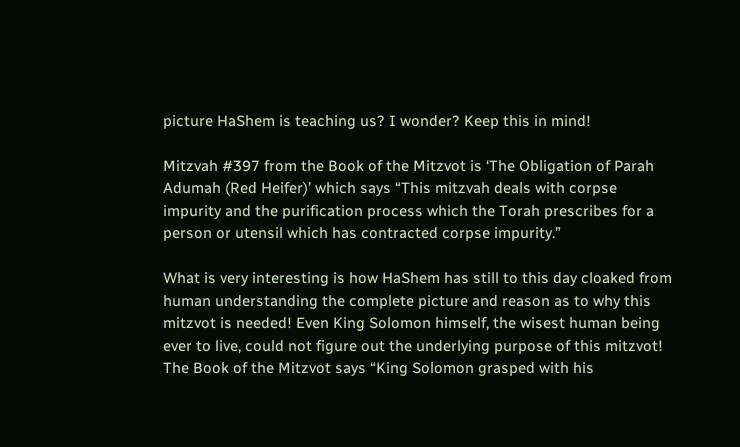picture HaShem is teaching us? I wonder? Keep this in mind!

Mitzvah #397 from the Book of the Mitzvot is ‘The Obligation of Parah Adumah (Red Heifer)’ which says “This mitzvah deals with corpse impurity and the purification process which the Torah prescribes for a person or utensil which has contracted corpse impurity.”

What is very interesting is how HaShem has still to this day cloaked from human understanding the complete picture and reason as to why this mitzvot is needed! Even King Solomon himself, the wisest human being ever to live, could not figure out the underlying purpose of this mitzvot! The Book of the Mitzvot says “King Solomon grasped with his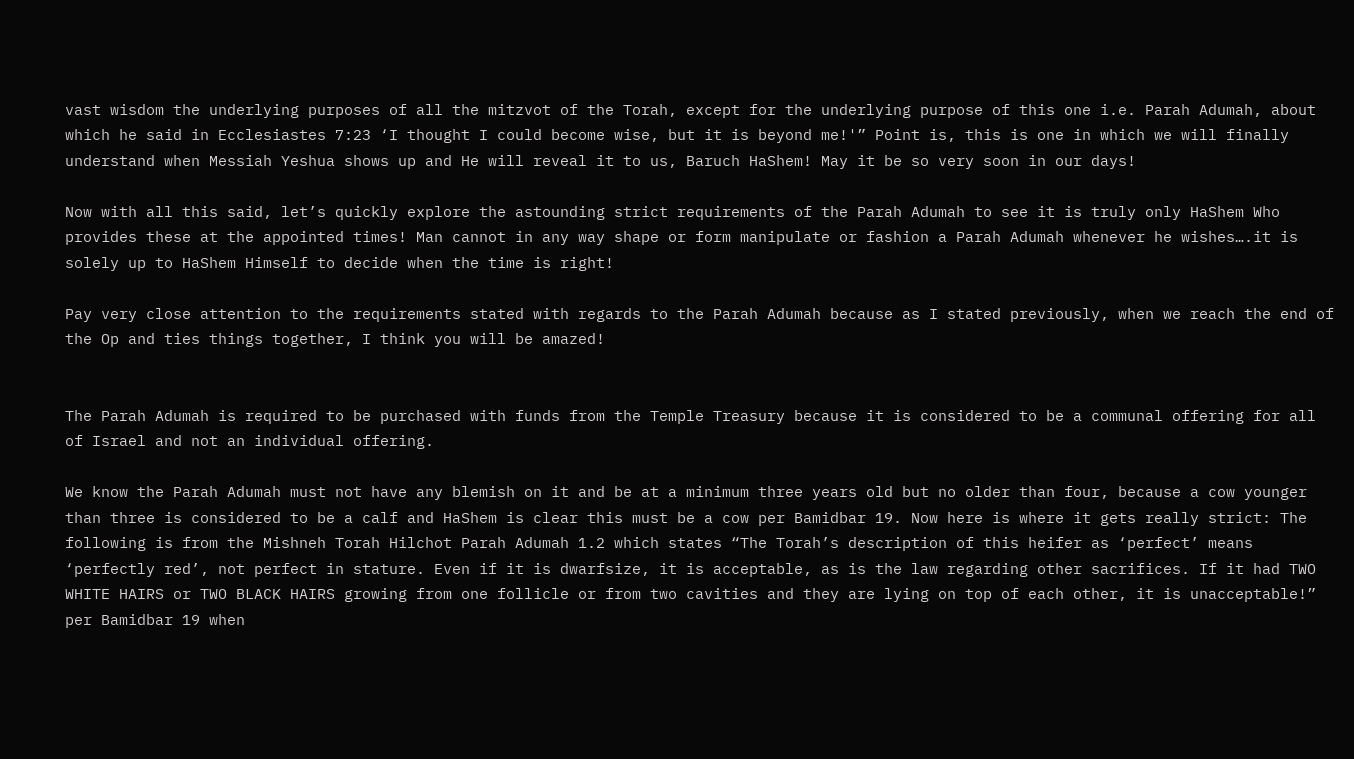vast wisdom the underlying purposes of all the mitzvot of the Torah, except for the underlying purpose of this one i.e. Parah Adumah, about which he said in Ecclesiastes 7:23 ‘I thought I could become wise, but it is beyond me!'” Point is, this is one in which we will finally understand when Messiah Yeshua shows up and He will reveal it to us, Baruch HaShem! May it be so very soon in our days!

Now with all this said, let’s quickly explore the astounding strict requirements of the Parah Adumah to see it is truly only HaShem Who provides these at the appointed times! Man cannot in any way shape or form manipulate or fashion a Parah Adumah whenever he wishes….it is solely up to HaShem Himself to decide when the time is right!

Pay very close attention to the requirements stated with regards to the Parah Adumah because as I stated previously, when we reach the end of the Op and ties things together, I think you will be amazed!


The Parah Adumah is required to be purchased with funds from the Temple Treasury because it is considered to be a communal offering for all of Israel and not an individual offering.

We know the Parah Adumah must not have any blemish on it and be at a minimum three years old but no older than four, because a cow younger than three is considered to be a calf and HaShem is clear this must be a cow per Bamidbar 19. Now here is where it gets really strict: The following is from the Mishneh Torah Hilchot Parah Adumah 1.2 which states “The Torah’s description of this heifer as ‘perfect’ means ‘perfectly red’, not perfect in stature. Even if it is dwarfsize, it is acceptable, as is the law regarding other sacrifices. If it had TWO WHITE HAIRS or TWO BLACK HAIRS growing from one follicle or from two cavities and they are lying on top of each other, it is unacceptable!” per Bamidbar 19 when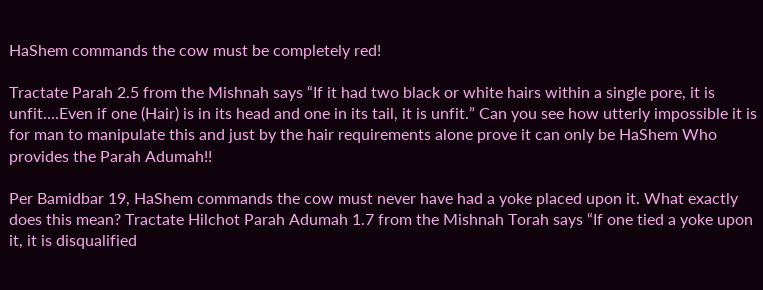HaShem commands the cow must be completely red!

Tractate Parah 2.5 from the Mishnah says “If it had two black or white hairs within a single pore, it is unfit….Even if one (Hair) is in its head and one in its tail, it is unfit.” Can you see how utterly impossible it is for man to manipulate this and just by the hair requirements alone prove it can only be HaShem Who provides the Parah Adumah!!

Per Bamidbar 19, HaShem commands the cow must never have had a yoke placed upon it. What exactly does this mean? Tractate Hilchot Parah Adumah 1.7 from the Mishnah Torah says “If one tied a yoke upon it, it is disqualified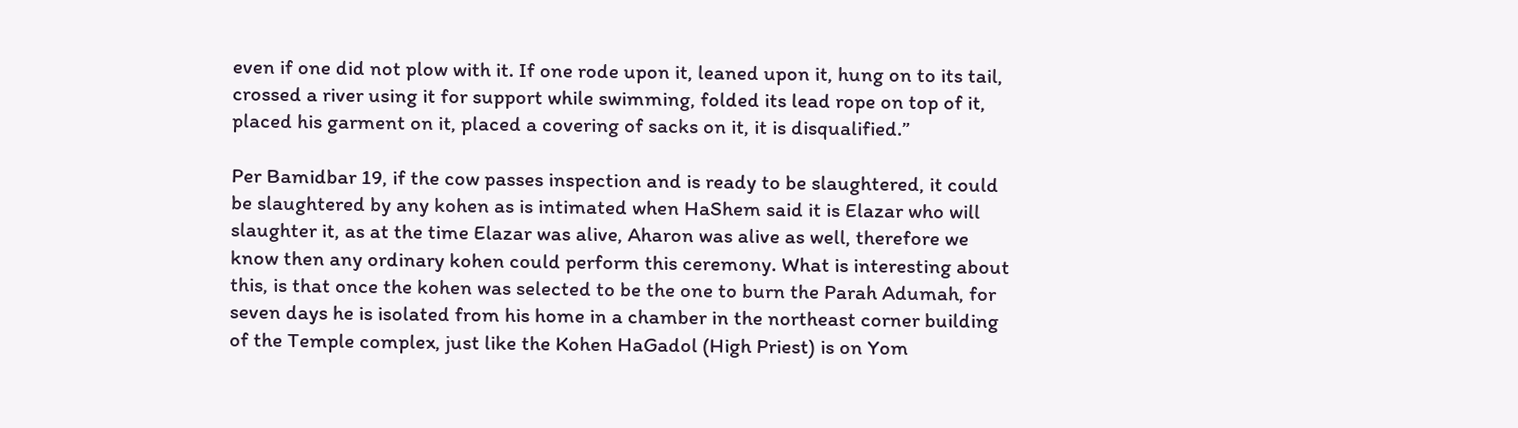even if one did not plow with it. If one rode upon it, leaned upon it, hung on to its tail, crossed a river using it for support while swimming, folded its lead rope on top of it, placed his garment on it, placed a covering of sacks on it, it is disqualified.”

Per Bamidbar 19, if the cow passes inspection and is ready to be slaughtered, it could be slaughtered by any kohen as is intimated when HaShem said it is Elazar who will slaughter it, as at the time Elazar was alive, Aharon was alive as well, therefore we know then any ordinary kohen could perform this ceremony. What is interesting about this, is that once the kohen was selected to be the one to burn the Parah Adumah, for seven days he is isolated from his home in a chamber in the northeast corner building of the Temple complex, just like the Kohen HaGadol (High Priest) is on Yom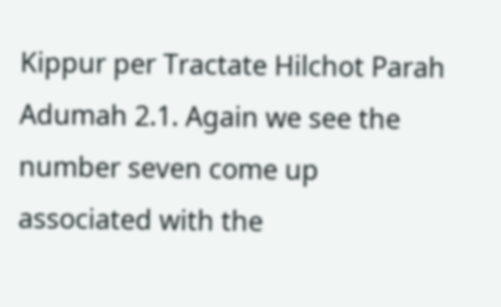Kippur per Tractate Hilchot Parah Adumah 2.1. Again we see the number seven come up associated with the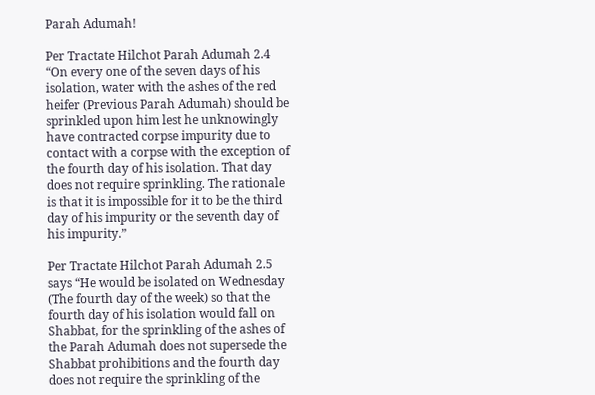Parah Adumah!

Per Tractate Hilchot Parah Adumah 2.4 “On every one of the seven days of his isolation, water with the ashes of the red heifer (Previous Parah Adumah) should be sprinkled upon him lest he unknowingly have contracted corpse impurity due to contact with a corpse with the exception of the fourth day of his isolation. That day does not require sprinkling. The rationale is that it is impossible for it to be the third day of his impurity or the seventh day of his impurity.”

Per Tractate Hilchot Parah Adumah 2.5 says “He would be isolated on Wednesday (The fourth day of the week) so that the fourth day of his isolation would fall on Shabbat, for the sprinkling of the ashes of the Parah Adumah does not supersede the Shabbat prohibitions and the fourth day does not require the sprinkling of the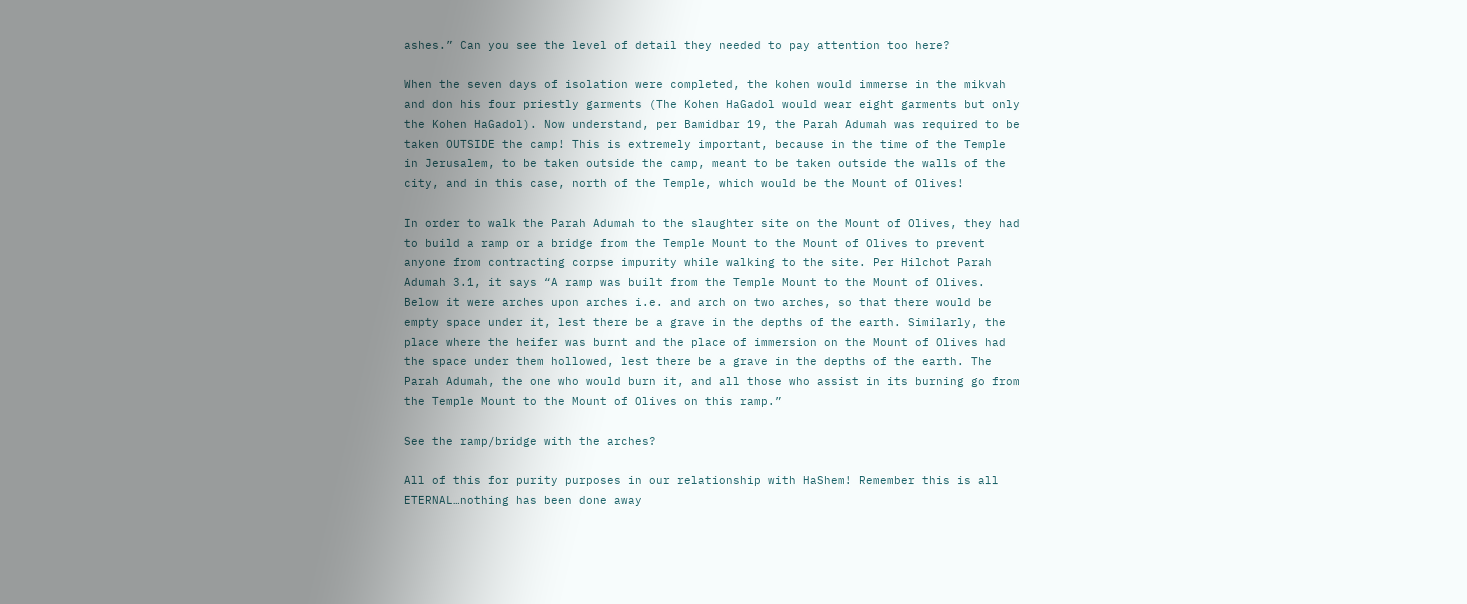ashes.” Can you see the level of detail they needed to pay attention too here?

When the seven days of isolation were completed, the kohen would immerse in the mikvah and don his four priestly garments (The Kohen HaGadol would wear eight garments but only the Kohen HaGadol). Now understand, per Bamidbar 19, the Parah Adumah was required to be taken OUTSIDE the camp! This is extremely important, because in the time of the Temple in Jerusalem, to be taken outside the camp, meant to be taken outside the walls of the city, and in this case, north of the Temple, which would be the Mount of Olives!

In order to walk the Parah Adumah to the slaughter site on the Mount of Olives, they had to build a ramp or a bridge from the Temple Mount to the Mount of Olives to prevent anyone from contracting corpse impurity while walking to the site. Per Hilchot Parah Adumah 3.1, it says “A ramp was built from the Temple Mount to the Mount of Olives. Below it were arches upon arches i.e. and arch on two arches, so that there would be empty space under it, lest there be a grave in the depths of the earth. Similarly, the place where the heifer was burnt and the place of immersion on the Mount of Olives had the space under them hollowed, lest there be a grave in the depths of the earth. The Parah Adumah, the one who would burn it, and all those who assist in its burning go from the Temple Mount to the Mount of Olives on this ramp.”

See the ramp/bridge with the arches?

All of this for purity purposes in our relationship with HaShem! Remember this is all ETERNAL…nothing has been done away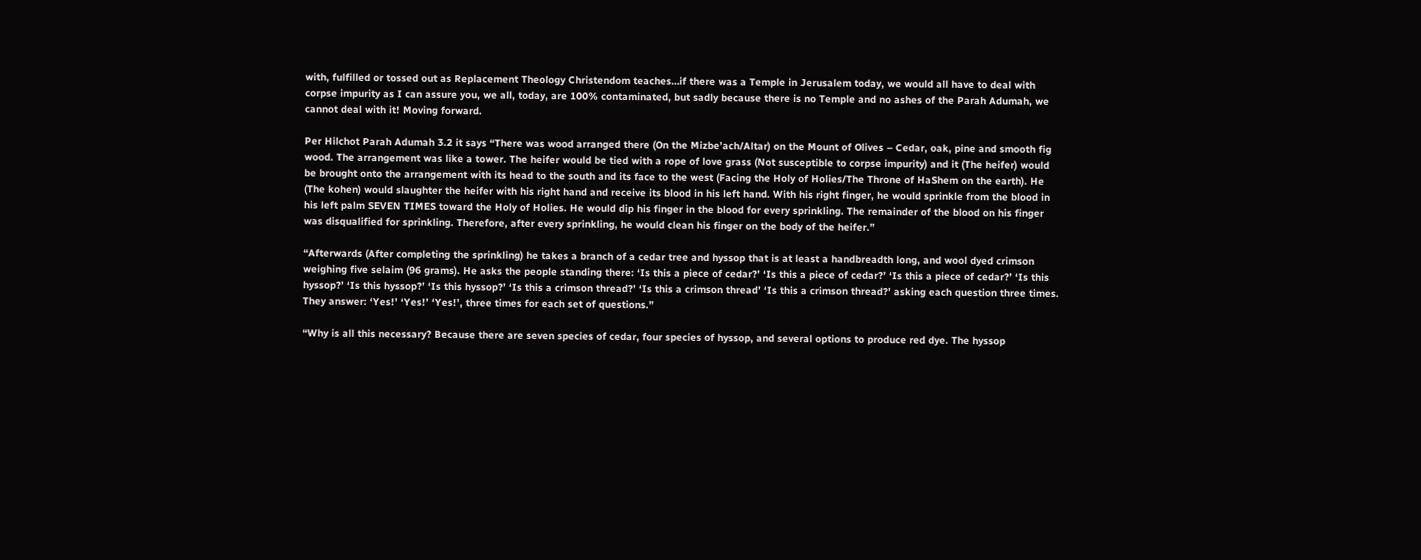with, fulfilled or tossed out as Replacement Theology Christendom teaches…if there was a Temple in Jerusalem today, we would all have to deal with corpse impurity as I can assure you, we all, today, are 100% contaminated, but sadly because there is no Temple and no ashes of the Parah Adumah, we cannot deal with it! Moving forward.

Per Hilchot Parah Adumah 3.2 it says “There was wood arranged there (On the Mizbe’ach/Altar) on the Mount of Olives – Cedar, oak, pine and smooth fig wood. The arrangement was like a tower. The heifer would be tied with a rope of love grass (Not susceptible to corpse impurity) and it (The heifer) would be brought onto the arrangement with its head to the south and its face to the west (Facing the Holy of Holies/The Throne of HaShem on the earth). He (The kohen) would slaughter the heifer with his right hand and receive its blood in his left hand. With his right finger, he would sprinkle from the blood in his left palm SEVEN TIMES toward the Holy of Holies. He would dip his finger in the blood for every sprinkling. The remainder of the blood on his finger was disqualified for sprinkling. Therefore, after every sprinkling, he would clean his finger on the body of the heifer.”

“Afterwards (After completing the sprinkling) he takes a branch of a cedar tree and hyssop that is at least a handbreadth long, and wool dyed crimson weighing five selaim (96 grams). He asks the people standing there: ‘Is this a piece of cedar?’ ‘Is this a piece of cedar?’ ‘Is this a piece of cedar?’ ‘Is this hyssop?’ ‘Is this hyssop?’ ‘Is this hyssop?’ ‘Is this a crimson thread?’ ‘Is this a crimson thread’ ‘Is this a crimson thread?’ asking each question three times. They answer: ‘Yes!’ ‘Yes!’ ‘Yes!’, three times for each set of questions.”

“Why is all this necessary? Because there are seven species of cedar, four species of hyssop, and several options to produce red dye. The hyssop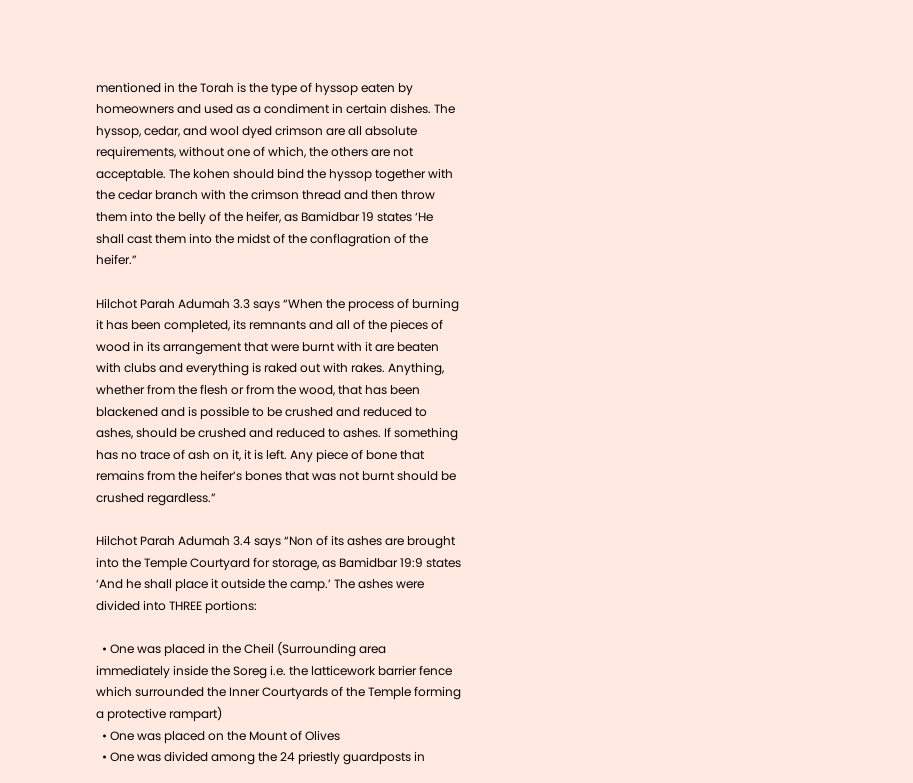mentioned in the Torah is the type of hyssop eaten by homeowners and used as a condiment in certain dishes. The hyssop, cedar, and wool dyed crimson are all absolute requirements, without one of which, the others are not acceptable. The kohen should bind the hyssop together with the cedar branch with the crimson thread and then throw them into the belly of the heifer, as Bamidbar 19 states ‘He shall cast them into the midst of the conflagration of the heifer.”

Hilchot Parah Adumah 3.3 says “When the process of burning it has been completed, its remnants and all of the pieces of wood in its arrangement that were burnt with it are beaten with clubs and everything is raked out with rakes. Anything, whether from the flesh or from the wood, that has been blackened and is possible to be crushed and reduced to ashes, should be crushed and reduced to ashes. If something has no trace of ash on it, it is left. Any piece of bone that remains from the heifer’s bones that was not burnt should be crushed regardless.”

Hilchot Parah Adumah 3.4 says “Non of its ashes are brought into the Temple Courtyard for storage, as Bamidbar 19:9 states ‘And he shall place it outside the camp.’ The ashes were divided into THREE portions:

  • One was placed in the Cheil (Surrounding area immediately inside the Soreg i.e. the latticework barrier fence which surrounded the Inner Courtyards of the Temple forming a protective rampart)
  • One was placed on the Mount of Olives
  • One was divided among the 24 priestly guardposts in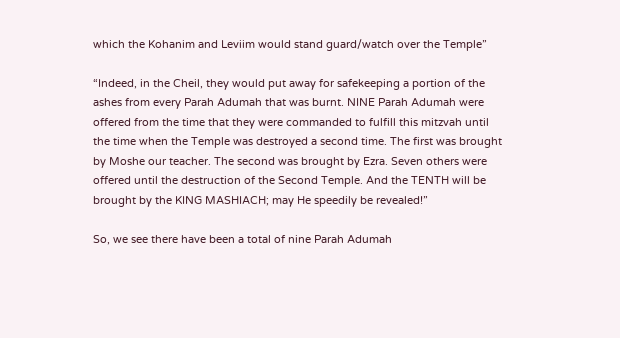which the Kohanim and Leviim would stand guard/watch over the Temple”

“Indeed, in the Cheil, they would put away for safekeeping a portion of the ashes from every Parah Adumah that was burnt. NINE Parah Adumah were offered from the time that they were commanded to fulfill this mitzvah until the time when the Temple was destroyed a second time. The first was brought by Moshe our teacher. The second was brought by Ezra. Seven others were offered until the destruction of the Second Temple. And the TENTH will be brought by the KING MASHIACH; may He speedily be revealed!”

So, we see there have been a total of nine Parah Adumah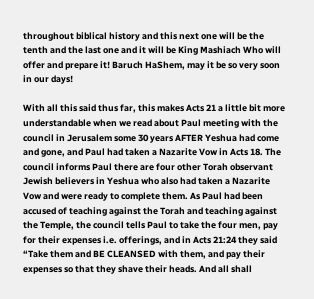throughout biblical history and this next one will be the tenth and the last one and it will be King Mashiach Who will offer and prepare it! Baruch HaShem, may it be so very soon in our days!

With all this said thus far, this makes Acts 21 a little bit more understandable when we read about Paul meeting with the council in Jerusalem some 30 years AFTER Yeshua had come and gone, and Paul had taken a Nazarite Vow in Acts 18. The council informs Paul there are four other Torah observant Jewish believers in Yeshua who also had taken a Nazarite Vow and were ready to complete them. As Paul had been accused of teaching against the Torah and teaching against the Temple, the council tells Paul to take the four men, pay for their expenses i.e. offerings, and in Acts 21:24 they said “Take them and BE CLEANSED with them, and pay their expenses so that they shave their heads. And all shall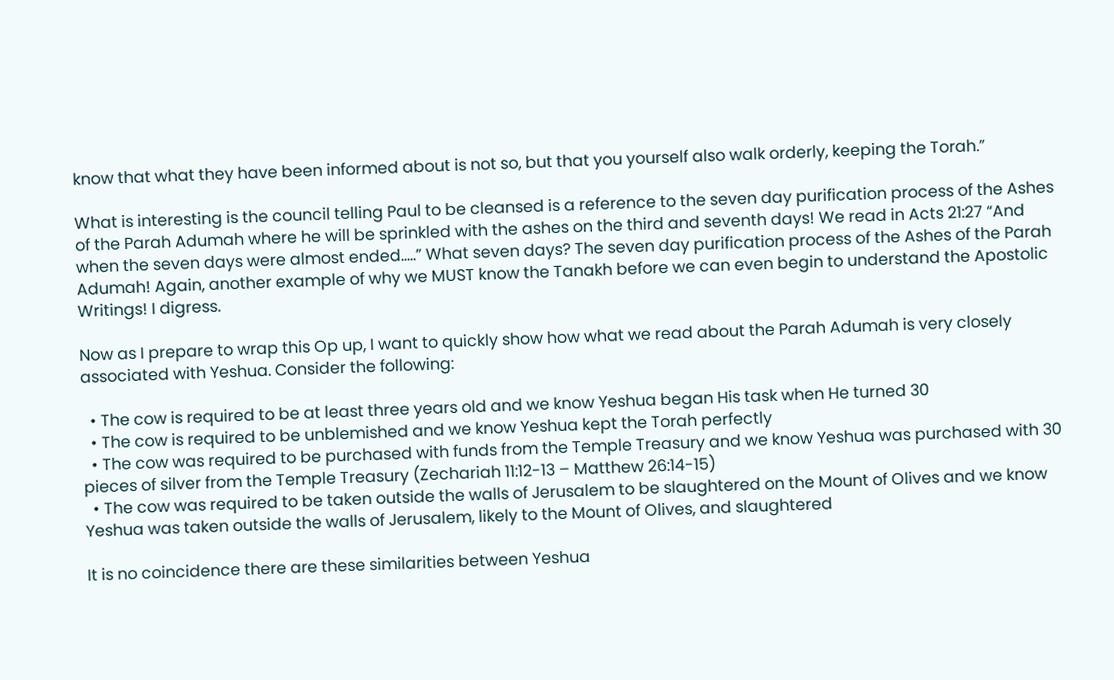know that what they have been informed about is not so, but that you yourself also walk orderly, keeping the Torah.”

What is interesting is the council telling Paul to be cleansed is a reference to the seven day purification process of the Ashes of the Parah Adumah where he will be sprinkled with the ashes on the third and seventh days! We read in Acts 21:27 “And when the seven days were almost ended…..” What seven days? The seven day purification process of the Ashes of the Parah Adumah! Again, another example of why we MUST know the Tanakh before we can even begin to understand the Apostolic Writings! I digress.

Now as I prepare to wrap this Op up, I want to quickly show how what we read about the Parah Adumah is very closely associated with Yeshua. Consider the following:

  • The cow is required to be at least three years old and we know Yeshua began His task when He turned 30
  • The cow is required to be unblemished and we know Yeshua kept the Torah perfectly
  • The cow was required to be purchased with funds from the Temple Treasury and we know Yeshua was purchased with 30 pieces of silver from the Temple Treasury (Zechariah 11:12-13 – Matthew 26:14-15)
  • The cow was required to be taken outside the walls of Jerusalem to be slaughtered on the Mount of Olives and we know Yeshua was taken outside the walls of Jerusalem, likely to the Mount of Olives, and slaughtered

It is no coincidence there are these similarities between Yeshua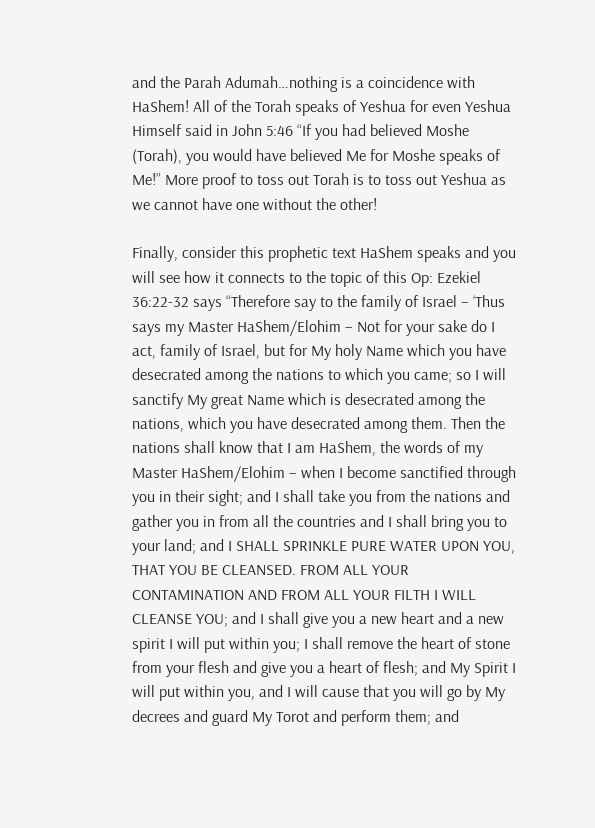and the Parah Adumah…nothing is a coincidence with HaShem! All of the Torah speaks of Yeshua for even Yeshua Himself said in John 5:46 “If you had believed Moshe (Torah), you would have believed Me for Moshe speaks of Me!” More proof to toss out Torah is to toss out Yeshua as we cannot have one without the other!

Finally, consider this prophetic text HaShem speaks and you will see how it connects to the topic of this Op: Ezekiel 36:22-32 says “Therefore say to the family of Israel – ‘Thus says my Master HaShem/Elohim – Not for your sake do I act, family of Israel, but for My holy Name which you have desecrated among the nations to which you came; so I will sanctify My great Name which is desecrated among the nations, which you have desecrated among them. Then the nations shall know that I am HaShem, the words of my Master HaShem/Elohim – when I become sanctified through you in their sight; and I shall take you from the nations and gather you in from all the countries and I shall bring you to your land; and I SHALL SPRINKLE PURE WATER UPON YOU, THAT YOU BE CLEANSED. FROM ALL YOUR CONTAMINATION AND FROM ALL YOUR FILTH I WILL CLEANSE YOU; and I shall give you a new heart and a new spirit I will put within you; I shall remove the heart of stone from your flesh and give you a heart of flesh; and My Spirit I will put within you, and I will cause that you will go by My decrees and guard My Torot and perform them; and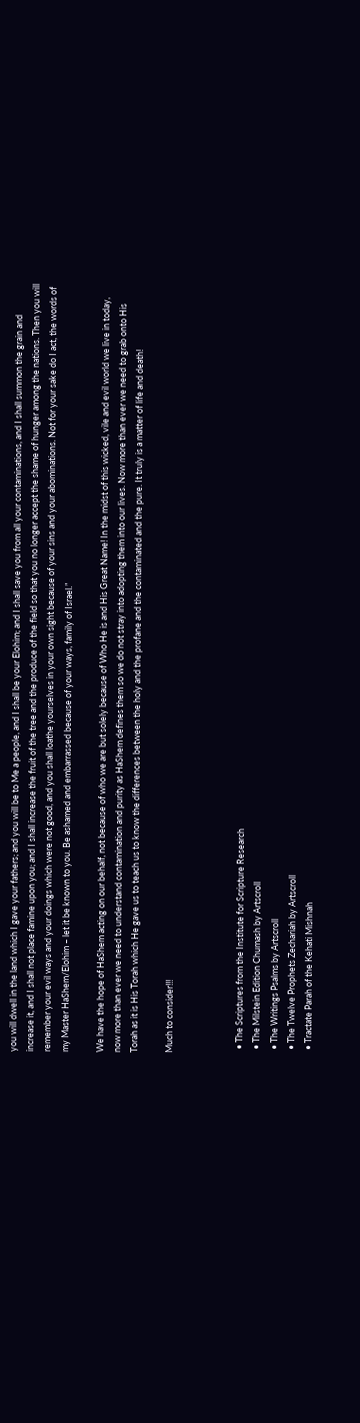you will dwell in the land which I gave your fathers; and you will be to Me a people, and I shall be your Elohim; and I shall save you from all your contaminations, and I shall summon the grain and increase it, and I shall not place famine upon you; and I shall increase the fruit of the tree and the produce of the field so that you no longer accept the shame of hunger among the nations. Then you will remember your evil ways and your doings which were not good, and you shall loathe yourselves in your own sight because of your sins and your abominations. Not for your sake do I act, the words of my Master HaShem/Elohim – let it be known to you. Be ashamed and embarrassed because of your ways, family of Israel.”

We have the hope of HaShem acting on our behalf, not because of who we are but solely because of Who He is and His Great Name! In the midst of this wicked, vile and evil world we live in today, now more than ever we need to understand contamination and purity as HaShem defines them so we do not stray into adopting them into our lives. Now more than ever we need to grab onto His Torah as it is His Torah which He gave us to teach us to know the differences between the holy and the profane and the contaminated and the pure. It truly is a matter of life and death!

Much to consider!!!



  • The Scriptures from the Institute for Scripture Research
  • The Milstein Edition Chumash by Artscroll
  • The Writings Psalms by Artscroll
  • The Twelve Prophets Zechariah by Artscroll
  • Tractate Parah of the Kehati Mishnah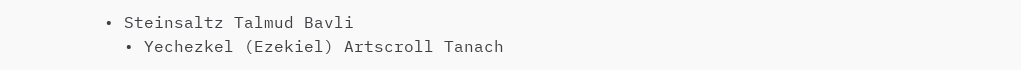• Steinsaltz Talmud Bavli
  • Yechezkel (Ezekiel) Artscroll Tanach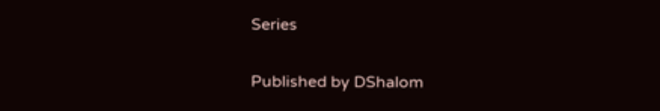Series

Published by DShalom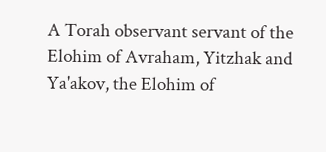A Torah observant servant of the Elohim of Avraham, Yitzhak and Ya'akov, the Elohim of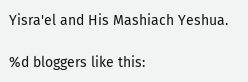Yisra'el and His Mashiach Yeshua.

%d bloggers like this: